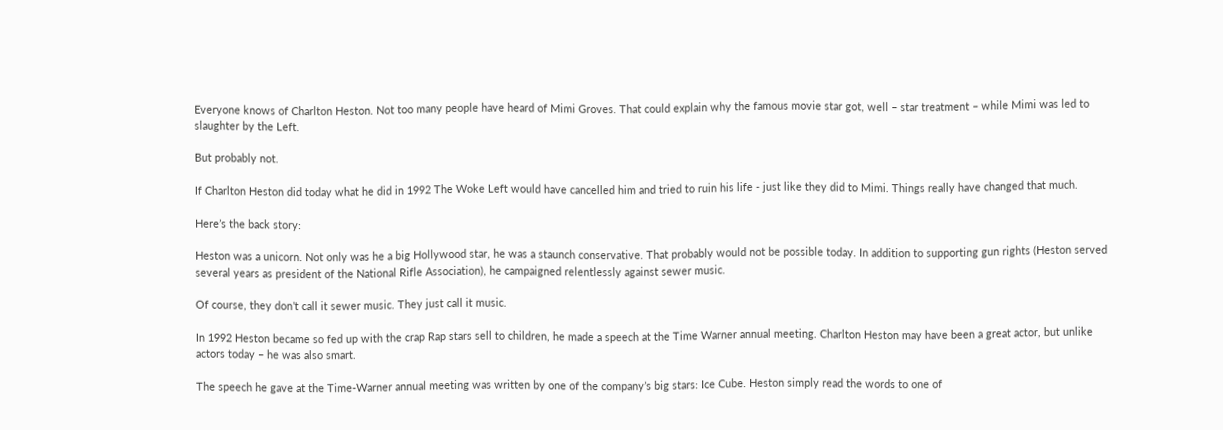Everyone knows of Charlton Heston. Not too many people have heard of Mimi Groves. That could explain why the famous movie star got, well – star treatment – while Mimi was led to slaughter by the Left.

But probably not.

If Charlton Heston did today what he did in 1992 The Woke Left would have cancelled him and tried to ruin his life - just like they did to Mimi. Things really have changed that much.

Here’s the back story:

Heston was a unicorn. Not only was he a big Hollywood star, he was a staunch conservative. That probably would not be possible today. In addition to supporting gun rights (Heston served several years as president of the National Rifle Association), he campaigned relentlessly against sewer music.

Of course, they don’t call it sewer music. They just call it music.

In 1992 Heston became so fed up with the crap Rap stars sell to children, he made a speech at the Time Warner annual meeting. Charlton Heston may have been a great actor, but unlike actors today – he was also smart.

The speech he gave at the Time-Warner annual meeting was written by one of the company’s big stars: Ice Cube. Heston simply read the words to one of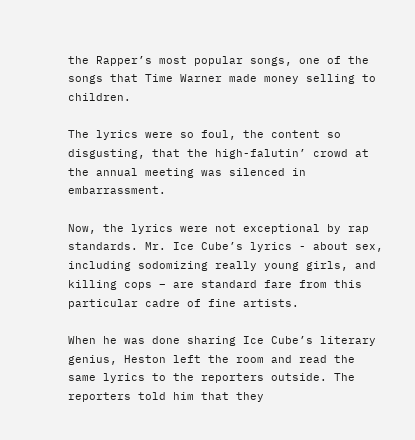the Rapper’s most popular songs, one of the songs that Time Warner made money selling to children.

The lyrics were so foul, the content so disgusting, that the high-falutin’ crowd at the annual meeting was silenced in embarrassment.

Now, the lyrics were not exceptional by rap standards. Mr. Ice Cube’s lyrics - about sex, including sodomizing really young girls, and killing cops – are standard fare from this particular cadre of fine artists.

When he was done sharing Ice Cube’s literary genius, Heston left the room and read the same lyrics to the reporters outside. The reporters told him that they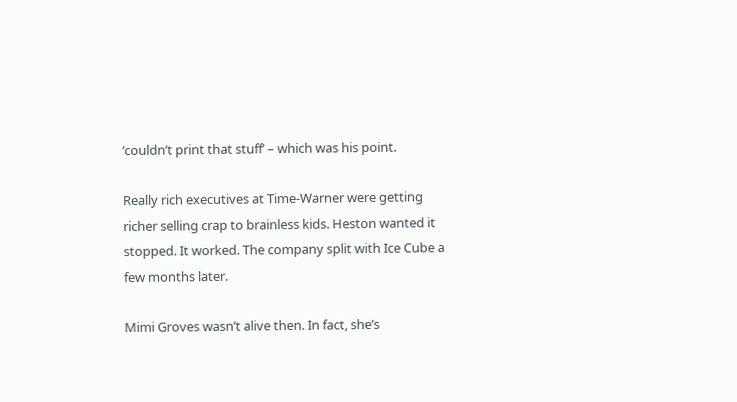‘couldn’t print that stuff’ – which was his point.

Really rich executives at Time-Warner were getting richer selling crap to brainless kids. Heston wanted it stopped. It worked. The company split with Ice Cube a few months later.

Mimi Groves wasn’t alive then. In fact, she’s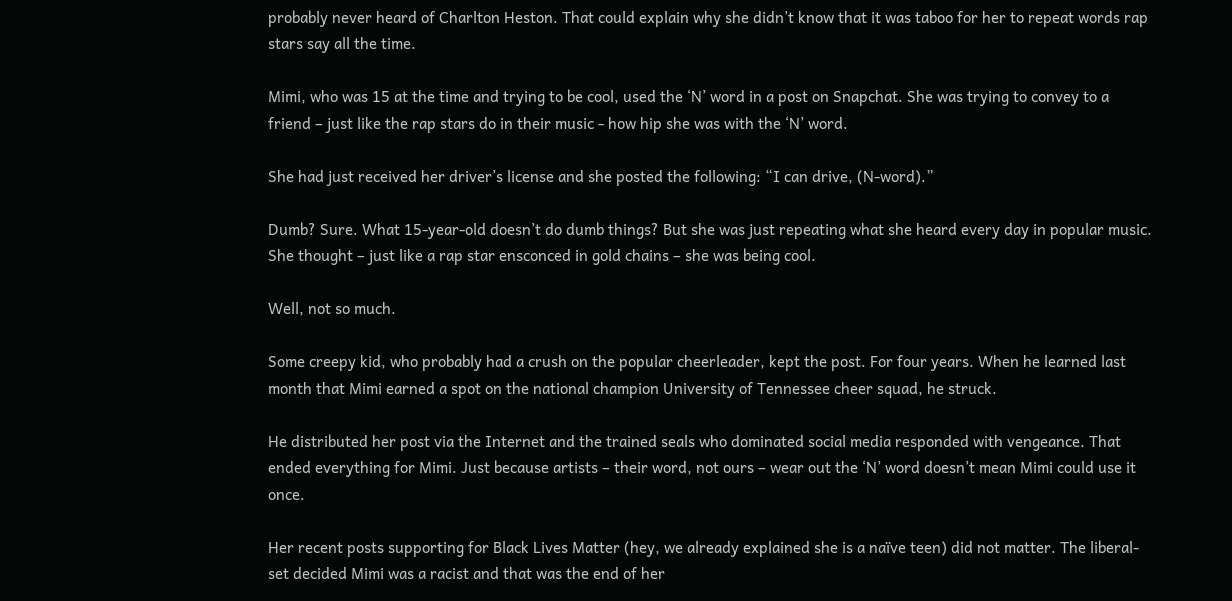probably never heard of Charlton Heston. That could explain why she didn’t know that it was taboo for her to repeat words rap stars say all the time.

Mimi, who was 15 at the time and trying to be cool, used the ‘N’ word in a post on Snapchat. She was trying to convey to a friend – just like the rap stars do in their music - how hip she was with the ‘N’ word.

She had just received her driver’s license and she posted the following: “I can drive, (N-word).”

Dumb? Sure. What 15-year-old doesn’t do dumb things? But she was just repeating what she heard every day in popular music. She thought – just like a rap star ensconced in gold chains – she was being cool.

Well, not so much.

Some creepy kid, who probably had a crush on the popular cheerleader, kept the post. For four years. When he learned last month that Mimi earned a spot on the national champion University of Tennessee cheer squad, he struck.

He distributed her post via the Internet and the trained seals who dominated social media responded with vengeance. That ended everything for Mimi. Just because artists – their word, not ours – wear out the ‘N’ word doesn’t mean Mimi could use it once.

Her recent posts supporting for Black Lives Matter (hey, we already explained she is a naïve teen) did not matter. The liberal-set decided Mimi was a racist and that was the end of her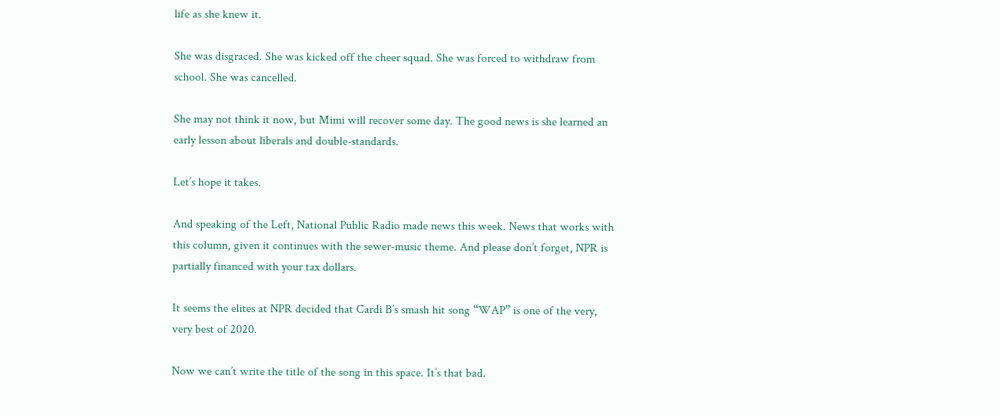life as she knew it.

She was disgraced. She was kicked off the cheer squad. She was forced to withdraw from school. She was cancelled.

She may not think it now, but Mimi will recover some day. The good news is she learned an early lesson about liberals and double-standards.

Let’s hope it takes.

And speaking of the Left, National Public Radio made news this week. News that works with this column, given it continues with the sewer-music theme. And please don’t forget, NPR is partially financed with your tax dollars.

It seems the elites at NPR decided that Cardi B’s smash hit song “WAP” is one of the very, very best of 2020.

Now we can’t write the title of the song in this space. It’s that bad.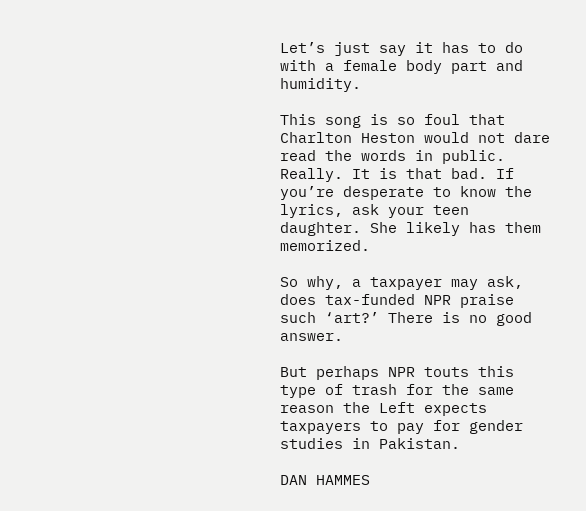Let’s just say it has to do with a female body part and humidity.

This song is so foul that Charlton Heston would not dare read the words in public. Really. It is that bad. If you’re desperate to know the lyrics, ask your teen daughter. She likely has them memorized.

So why, a taxpayer may ask, does tax-funded NPR praise such ‘art?’ There is no good answer.

But perhaps NPR touts this type of trash for the same reason the Left expects taxpayers to pay for gender studies in Pakistan.

DAN HAMMES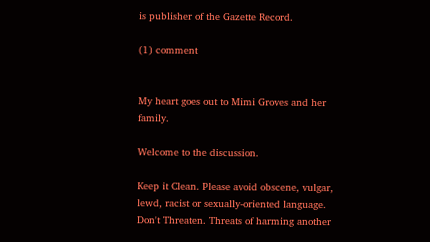is publisher of the Gazette Record.

(1) comment


My heart goes out to Mimi Groves and her family.

Welcome to the discussion.

Keep it Clean. Please avoid obscene, vulgar, lewd, racist or sexually-oriented language.
Don't Threaten. Threats of harming another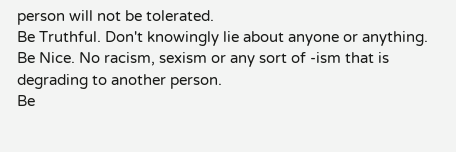person will not be tolerated.
Be Truthful. Don't knowingly lie about anyone or anything.
Be Nice. No racism, sexism or any sort of -ism that is degrading to another person.
Be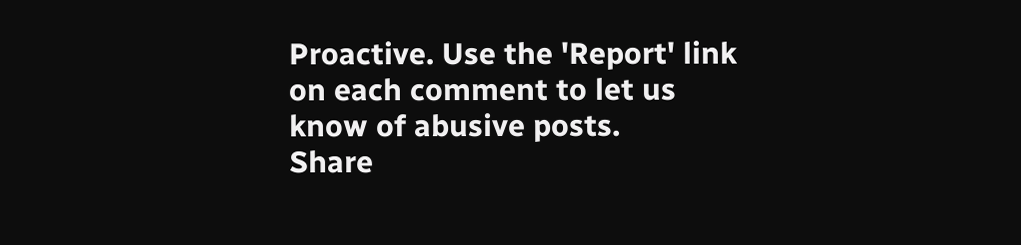Proactive. Use the 'Report' link on each comment to let us know of abusive posts.
Share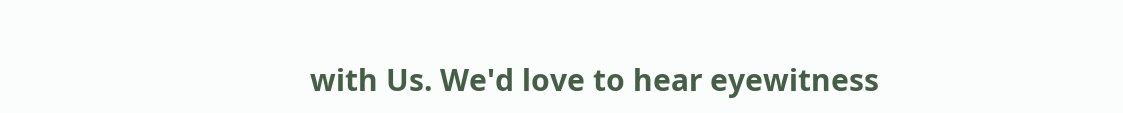with Us. We'd love to hear eyewitness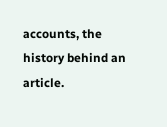accounts, the history behind an article.